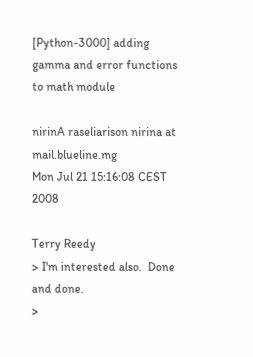[Python-3000] adding gamma and error functions to math module

nirinA raseliarison nirina at mail.blueline.mg
Mon Jul 21 15:16:08 CEST 2008

Terry Reedy
> I'm interested also.  Done and done.
>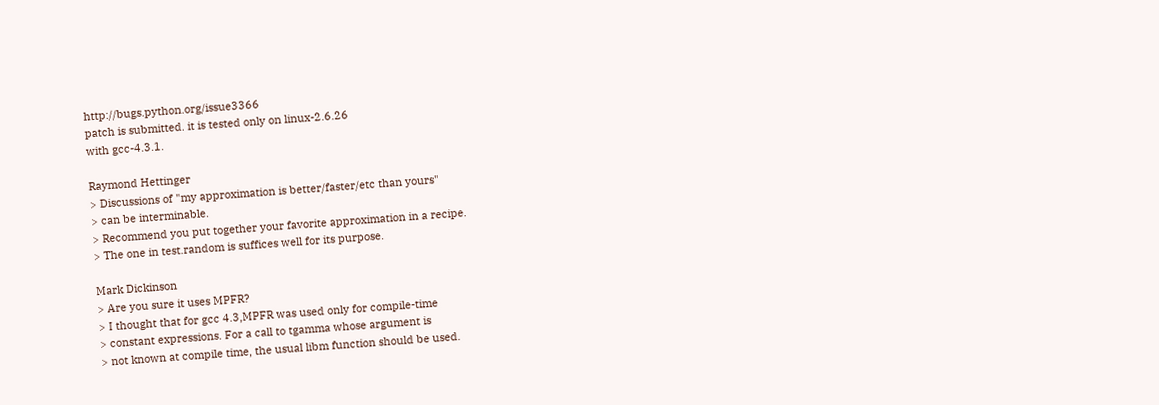http://bugs.python.org/issue3366
patch is submitted. it is tested only on linux-2.6.26
with gcc-4.3.1.

Raymond Hettinger
> Discussions of "my approximation is better/faster/etc than yours"
> can be interminable.
> Recommend you put together your favorite approximation in a recipe.
> The one in test.random is suffices well for its purpose.

Mark Dickinson
> Are you sure it uses MPFR?
> I thought that for gcc 4.3,MPFR was used only for compile-time
> constant expressions. For a call to tgamma whose argument is
> not known at compile time, the usual libm function should be used.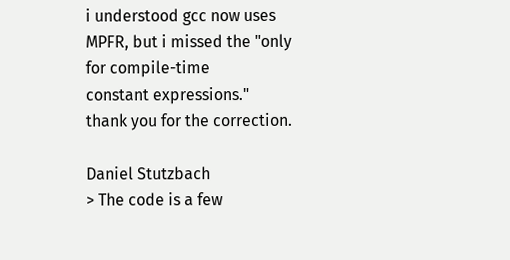i understood gcc now uses MPFR, but i missed the "only for compile-time
constant expressions."
thank you for the correction.

Daniel Stutzbach
> The code is a few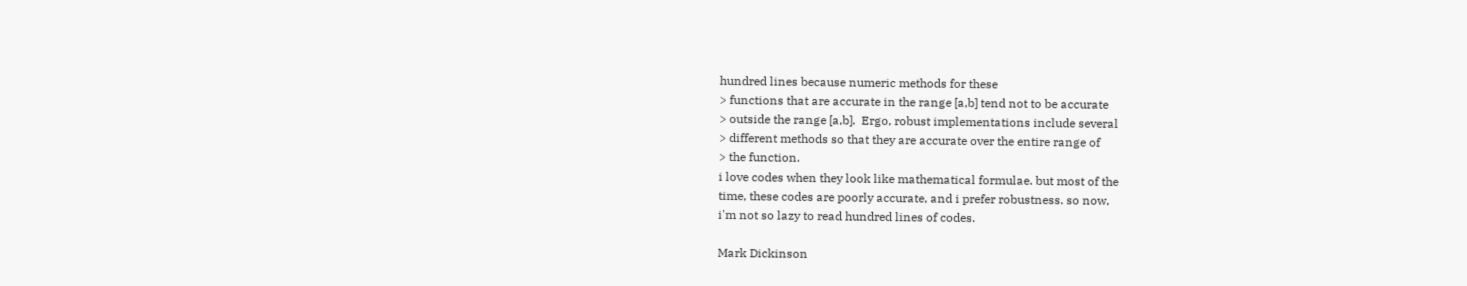hundred lines because numeric methods for these
> functions that are accurate in the range [a,b] tend not to be accurate
> outside the range [a,b].  Ergo, robust implementations include several
> different methods so that they are accurate over the entire range of
> the function.
i love codes when they look like mathematical formulae. but most of the
time, these codes are poorly accurate, and i prefer robustness. so now,
i'm not so lazy to read hundred lines of codes.

Mark Dickinson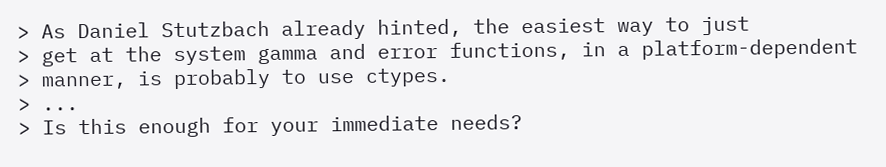> As Daniel Stutzbach already hinted, the easiest way to just
> get at the system gamma and error functions, in a platform-dependent
> manner, is probably to use ctypes.
> ...
> Is this enough for your immediate needs?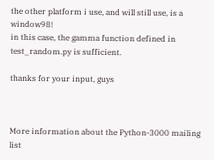the other platform i use, and will still use, is a window98!
in this case, the gamma function defined in test_random.py is sufficient.

thanks for your input, guys



More information about the Python-3000 mailing list